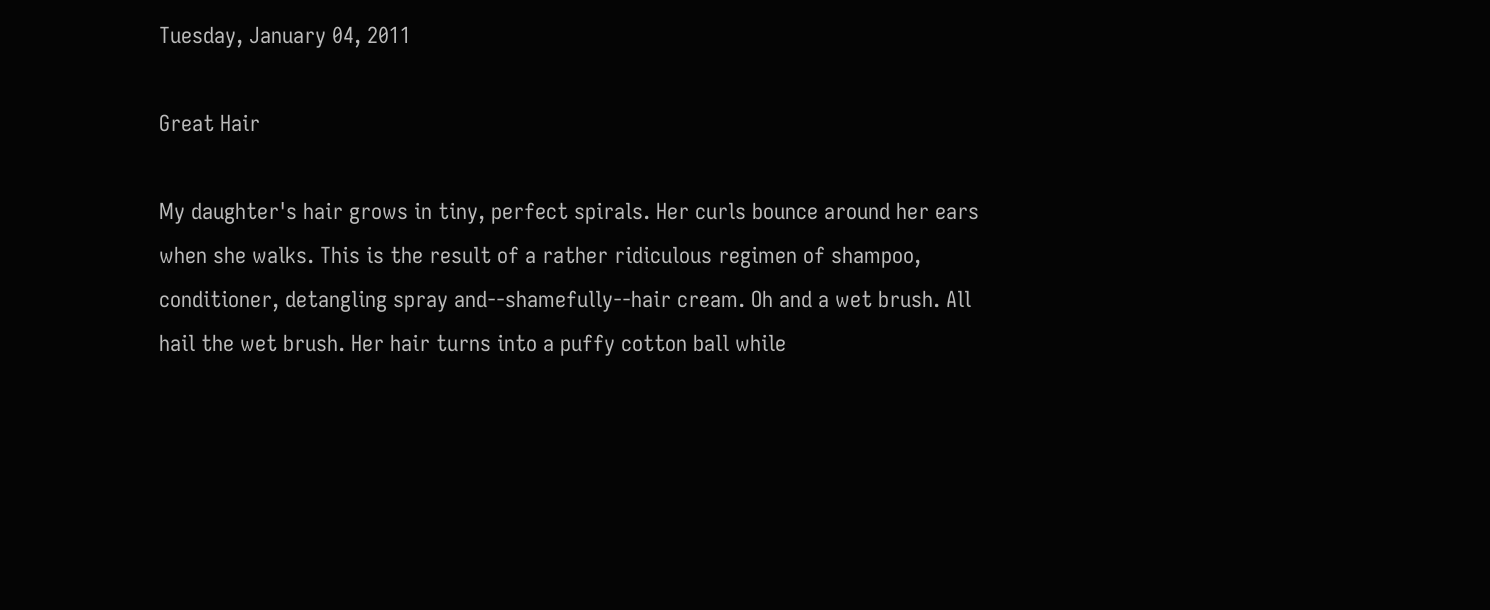Tuesday, January 04, 2011

Great Hair

My daughter's hair grows in tiny, perfect spirals. Her curls bounce around her ears when she walks. This is the result of a rather ridiculous regimen of shampoo, conditioner, detangling spray and--shamefully--hair cream. Oh and a wet brush. All hail the wet brush. Her hair turns into a puffy cotton ball while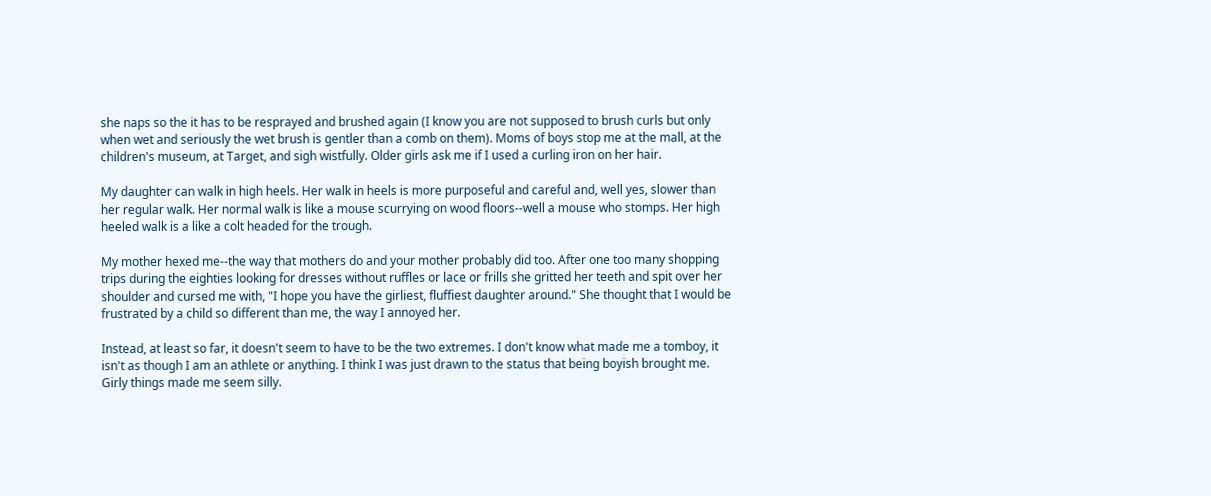she naps so the it has to be resprayed and brushed again (I know you are not supposed to brush curls but only when wet and seriously the wet brush is gentler than a comb on them). Moms of boys stop me at the mall, at the children's museum, at Target, and sigh wistfully. Older girls ask me if I used a curling iron on her hair.

My daughter can walk in high heels. Her walk in heels is more purposeful and careful and, well yes, slower than her regular walk. Her normal walk is like a mouse scurrying on wood floors--well a mouse who stomps. Her high heeled walk is a like a colt headed for the trough.

My mother hexed me--the way that mothers do and your mother probably did too. After one too many shopping trips during the eighties looking for dresses without ruffles or lace or frills she gritted her teeth and spit over her shoulder and cursed me with, "I hope you have the girliest, fluffiest daughter around." She thought that I would be frustrated by a child so different than me, the way I annoyed her.

Instead, at least so far, it doesn't seem to have to be the two extremes. I don't know what made me a tomboy, it isn't as though I am an athlete or anything. I think I was just drawn to the status that being boyish brought me. Girly things made me seem silly.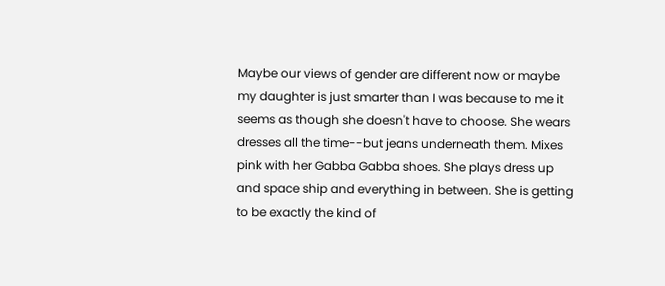Maybe our views of gender are different now or maybe my daughter is just smarter than I was because to me it seems as though she doesn't have to choose. She wears dresses all the time--but jeans underneath them. Mixes pink with her Gabba Gabba shoes. She plays dress up and space ship and everything in between. She is getting to be exactly the kind of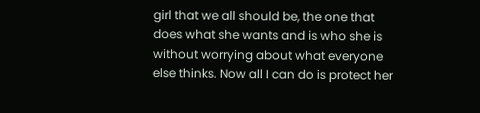girl that we all should be, the one that does what she wants and is who she is without worrying about what everyone else thinks. Now all I can do is protect her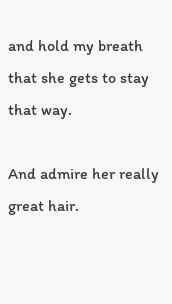and hold my breath that she gets to stay that way.

And admire her really great hair.